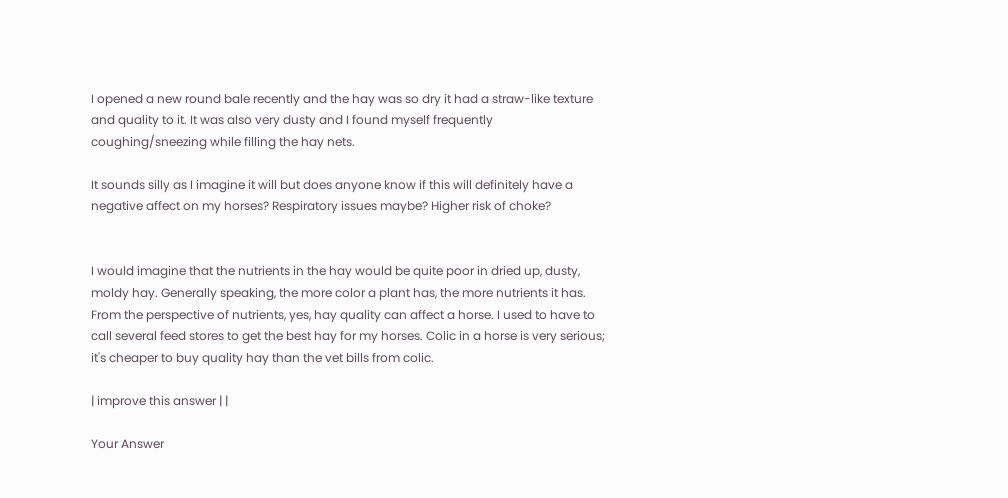I opened a new round bale recently and the hay was so dry it had a straw-like texture and quality to it. It was also very dusty and I found myself frequently coughing/sneezing while filling the hay nets.

It sounds silly as I imagine it will but does anyone know if this will definitely have a negative affect on my horses? Respiratory issues maybe? Higher risk of choke?


I would imagine that the nutrients in the hay would be quite poor in dried up, dusty, moldy hay. Generally speaking, the more color a plant has, the more nutrients it has. From the perspective of nutrients, yes, hay quality can affect a horse. I used to have to call several feed stores to get the best hay for my horses. Colic in a horse is very serious; it's cheaper to buy quality hay than the vet bills from colic.

| improve this answer | |

Your Answer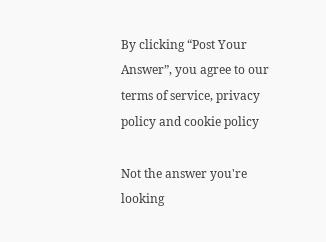By clicking “Post Your Answer”, you agree to our terms of service, privacy policy and cookie policy

Not the answer you're looking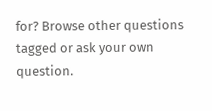for? Browse other questions tagged or ask your own question.